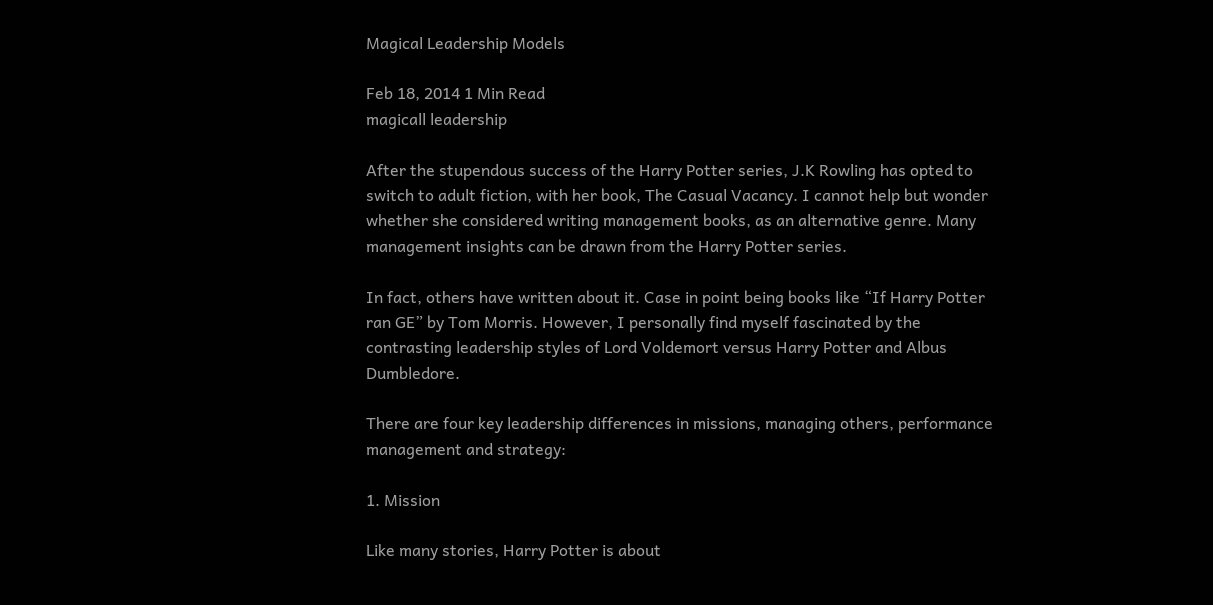Magical Leadership Models

Feb 18, 2014 1 Min Read
magicall leadership

After the stupendous success of the Harry Potter series, J.K Rowling has opted to switch to adult fiction, with her book, The Casual Vacancy. I cannot help but wonder whether she considered writing management books, as an alternative genre. Many management insights can be drawn from the Harry Potter series.

In fact, others have written about it. Case in point being books like “If Harry Potter ran GE” by Tom Morris. However, I personally find myself fascinated by the contrasting leadership styles of Lord Voldemort versus Harry Potter and Albus Dumbledore.

There are four key leadership differences in missions, managing others, performance management and strategy:

1. Mission

Like many stories, Harry Potter is about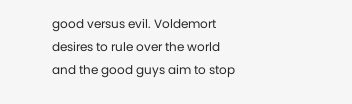good versus evil. Voldemort desires to rule over the world and the good guys aim to stop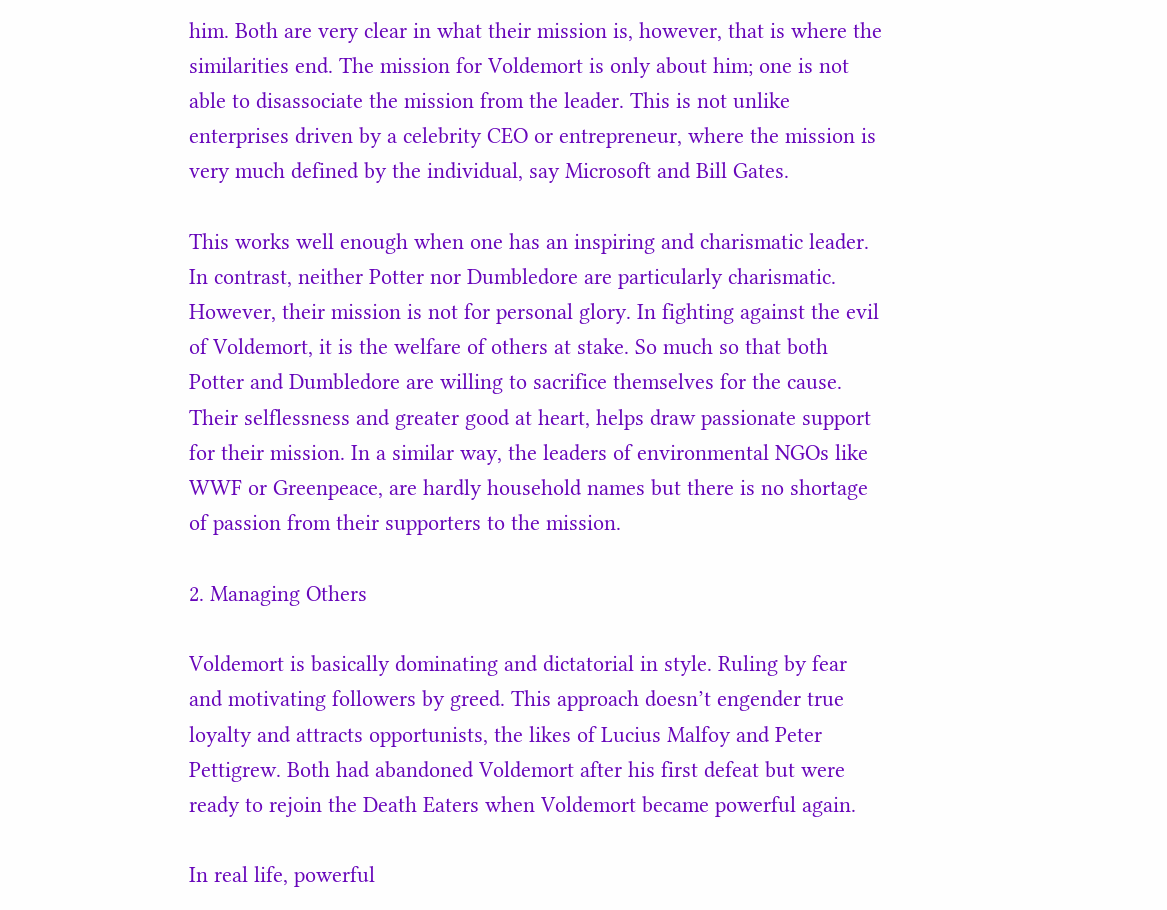him. Both are very clear in what their mission is, however, that is where the similarities end. The mission for Voldemort is only about him; one is not able to disassociate the mission from the leader. This is not unlike enterprises driven by a celebrity CEO or entrepreneur, where the mission is very much defined by the individual, say Microsoft and Bill Gates.

This works well enough when one has an inspiring and charismatic leader. In contrast, neither Potter nor Dumbledore are particularly charismatic. However, their mission is not for personal glory. In fighting against the evil of Voldemort, it is the welfare of others at stake. So much so that both Potter and Dumbledore are willing to sacrifice themselves for the cause. Their selflessness and greater good at heart, helps draw passionate support for their mission. In a similar way, the leaders of environmental NGOs like WWF or Greenpeace, are hardly household names but there is no shortage of passion from their supporters to the mission.

2. Managing Others

Voldemort is basically dominating and dictatorial in style. Ruling by fear and motivating followers by greed. This approach doesn’t engender true loyalty and attracts opportunists, the likes of Lucius Malfoy and Peter Pettigrew. Both had abandoned Voldemort after his first defeat but were ready to rejoin the Death Eaters when Voldemort became powerful again.

In real life, powerful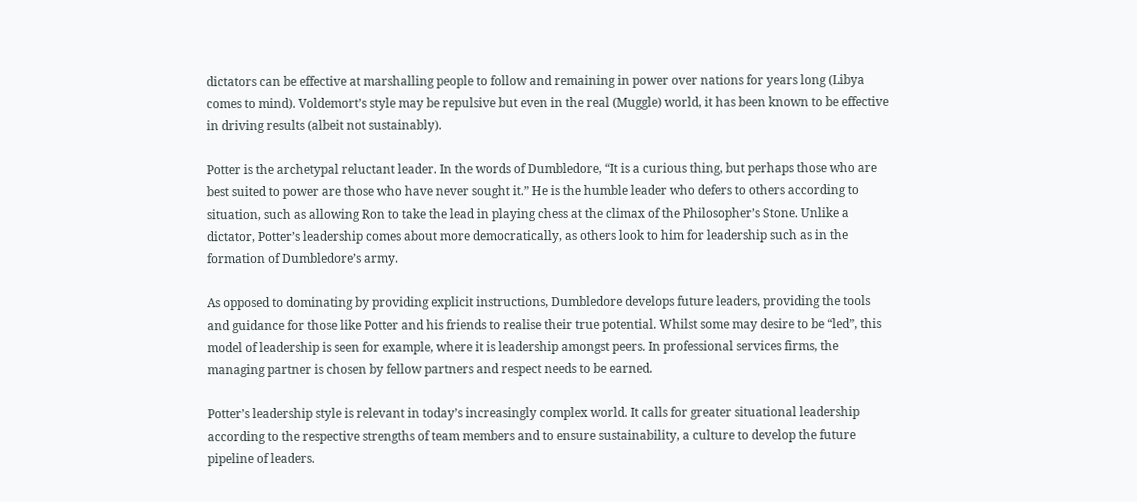dictators can be effective at marshalling people to follow and remaining in power over nations for years long (Libya comes to mind). Voldemort’s style may be repulsive but even in the real (Muggle) world, it has been known to be effective in driving results (albeit not sustainably).

Potter is the archetypal reluctant leader. In the words of Dumbledore, “It is a curious thing, but perhaps those who are best suited to power are those who have never sought it.” He is the humble leader who defers to others according to situation, such as allowing Ron to take the lead in playing chess at the climax of the Philosopher’s Stone. Unlike a dictator, Potter’s leadership comes about more democratically, as others look to him for leadership such as in the formation of Dumbledore’s army.

As opposed to dominating by providing explicit instructions, Dumbledore develops future leaders, providing the tools and guidance for those like Potter and his friends to realise their true potential. Whilst some may desire to be “led”, this model of leadership is seen for example, where it is leadership amongst peers. In professional services firms, the managing partner is chosen by fellow partners and respect needs to be earned.

Potter’s leadership style is relevant in today’s increasingly complex world. It calls for greater situational leadership according to the respective strengths of team members and to ensure sustainability, a culture to develop the future pipeline of leaders.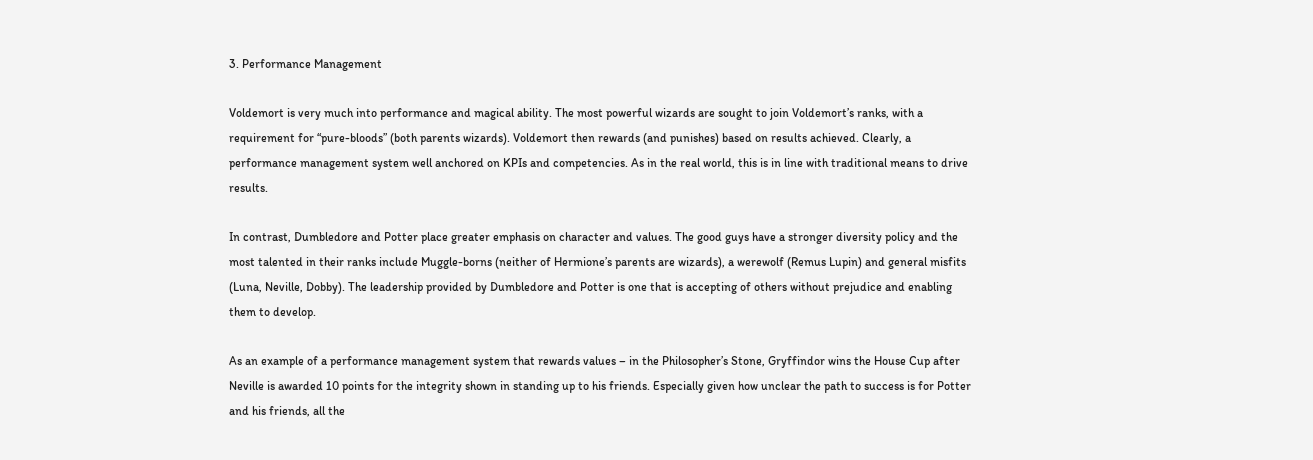3. Performance Management

Voldemort is very much into performance and magical ability. The most powerful wizards are sought to join Voldemort’s ranks, with a requirement for “pure-bloods” (both parents wizards). Voldemort then rewards (and punishes) based on results achieved. Clearly, a performance management system well anchored on KPIs and competencies. As in the real world, this is in line with traditional means to drive results.

In contrast, Dumbledore and Potter place greater emphasis on character and values. The good guys have a stronger diversity policy and the most talented in their ranks include Muggle-borns (neither of Hermione’s parents are wizards), a werewolf (Remus Lupin) and general misfits (Luna, Neville, Dobby). The leadership provided by Dumbledore and Potter is one that is accepting of others without prejudice and enabling them to develop.

As an example of a performance management system that rewards values – in the Philosopher’s Stone, Gryffindor wins the House Cup after Neville is awarded 10 points for the integrity shown in standing up to his friends. Especially given how unclear the path to success is for Potter and his friends, all the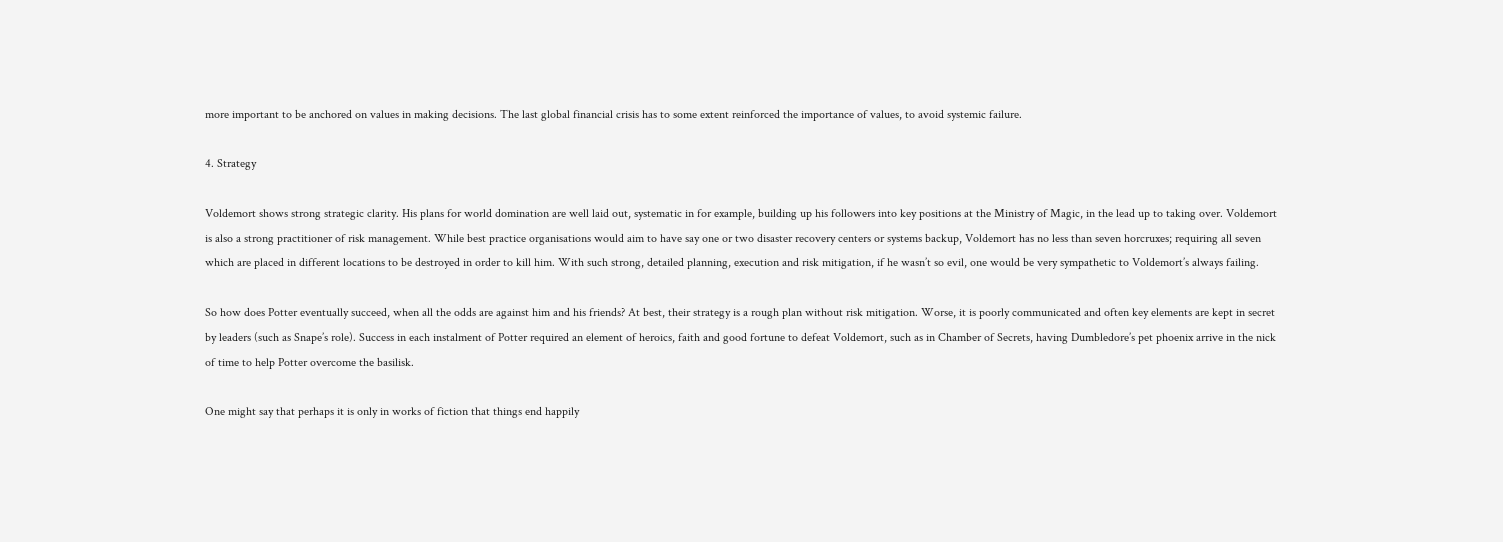more important to be anchored on values in making decisions. The last global financial crisis has to some extent reinforced the importance of values, to avoid systemic failure.

4. Strategy

Voldemort shows strong strategic clarity. His plans for world domination are well laid out, systematic in for example, building up his followers into key positions at the Ministry of Magic, in the lead up to taking over. Voldemort is also a strong practitioner of risk management. While best practice organisations would aim to have say one or two disaster recovery centers or systems backup, Voldemort has no less than seven horcruxes; requiring all seven which are placed in different locations to be destroyed in order to kill him. With such strong, detailed planning, execution and risk mitigation, if he wasn’t so evil, one would be very sympathetic to Voldemort’s always failing.

So how does Potter eventually succeed, when all the odds are against him and his friends? At best, their strategy is a rough plan without risk mitigation. Worse, it is poorly communicated and often key elements are kept in secret by leaders (such as Snape’s role). Success in each instalment of Potter required an element of heroics, faith and good fortune to defeat Voldemort, such as in Chamber of Secrets, having Dumbledore’s pet phoenix arrive in the nick of time to help Potter overcome the basilisk.

One might say that perhaps it is only in works of fiction that things end happily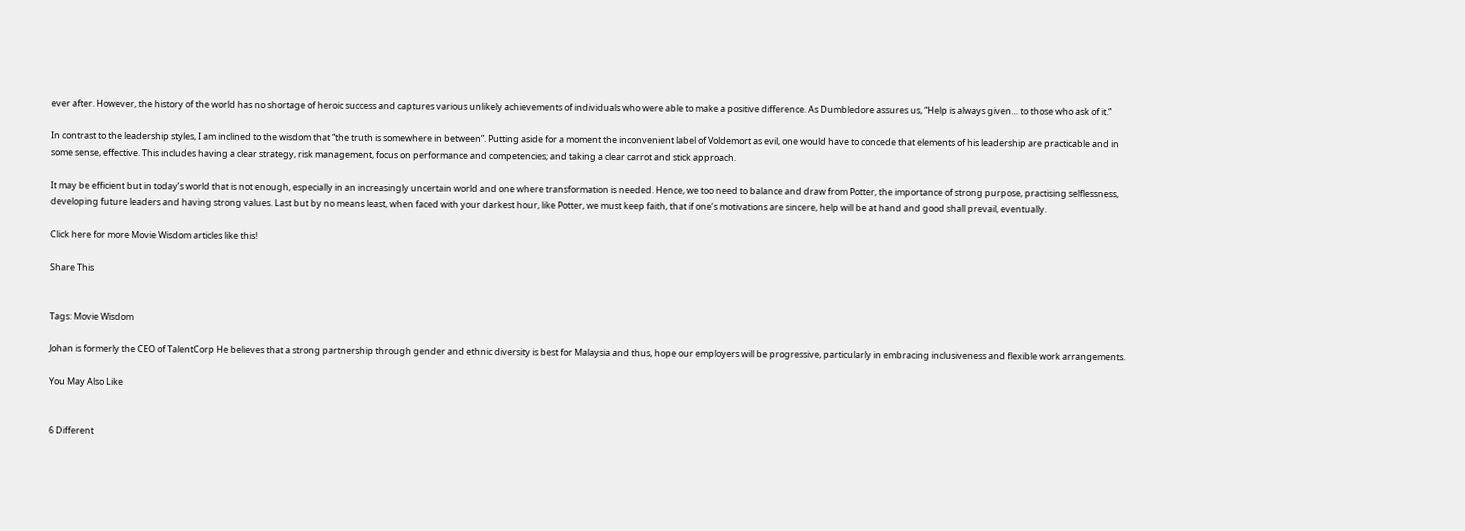ever after. However, the history of the world has no shortage of heroic success and captures various unlikely achievements of individuals who were able to make a positive difference. As Dumbledore assures us, “Help is always given… to those who ask of it.”

In contrast to the leadership styles, I am inclined to the wisdom that “the truth is somewhere in between”. Putting aside for a moment the inconvenient label of Voldemort as evil, one would have to concede that elements of his leadership are practicable and in some sense, effective. This includes having a clear strategy, risk management, focus on performance and competencies; and taking a clear carrot and stick approach.

It may be efficient but in today’s world that is not enough, especially in an increasingly uncertain world and one where transformation is needed. Hence, we too need to balance and draw from Potter, the importance of strong purpose, practising selflessness, developing future leaders and having strong values. Last but by no means least, when faced with your darkest hour, like Potter, we must keep faith, that if one’s motivations are sincere, help will be at hand and good shall prevail, eventually.

Click here for more Movie Wisdom articles like this!

Share This


Tags: Movie Wisdom

Johan is formerly the CEO of TalentCorp He believes that a strong partnership through gender and ethnic diversity is best for Malaysia and thus, hope our employers will be progressive, particularly in embracing inclusiveness and flexible work arrangements.

You May Also Like


6 Different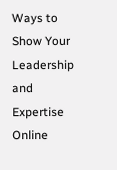Ways to Show Your Leadership and Expertise Online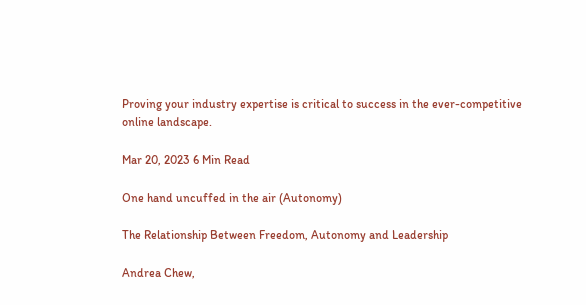Proving your industry expertise is critical to success in the ever-competitive online landscape.

Mar 20, 2023 6 Min Read

One hand uncuffed in the air (Autonomy)

The Relationship Between Freedom, Autonomy and Leadership

Andrea Chew,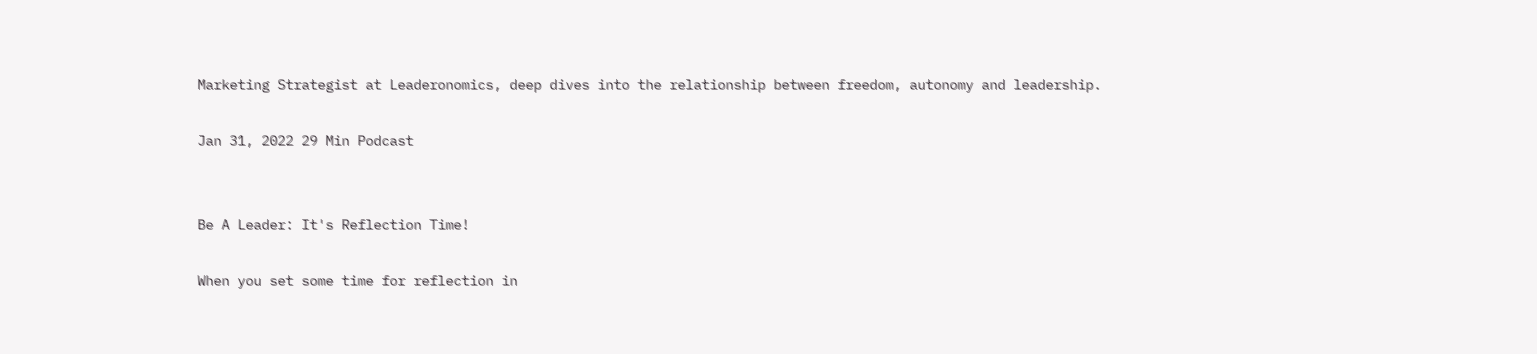Marketing Strategist at Leaderonomics, deep dives into the relationship between freedom, autonomy and leadership.

Jan 31, 2022 29 Min Podcast


Be A Leader: It's Reflection Time!

When you set some time for reflection in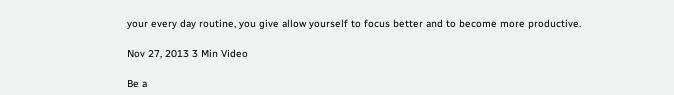your every day routine, you give allow yourself to focus better and to become more productive.

Nov 27, 2013 3 Min Video

Be a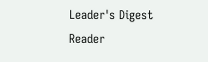Leader's Digest Reader